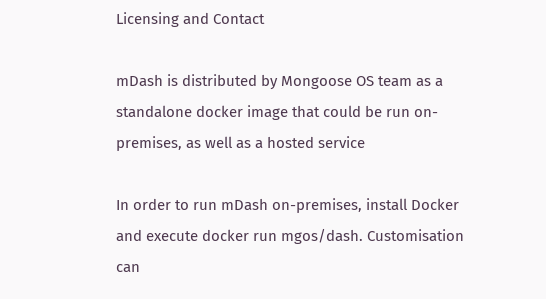Licensing and Contact

mDash is distributed by Mongoose OS team as a standalone docker image that could be run on-premises, as well as a hosted service

In order to run mDash on-premises, install Docker and execute docker run mgos/dash. Customisation can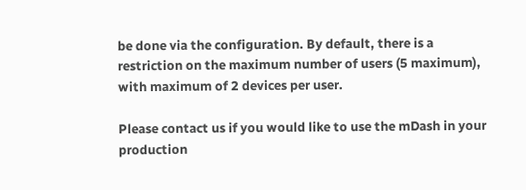be done via the configuration. By default, there is a restriction on the maximum number of users (5 maximum), with maximum of 2 devices per user.

Please contact us if you would like to use the mDash in your production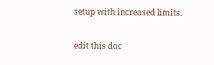setup with increased limits.

edit this doc